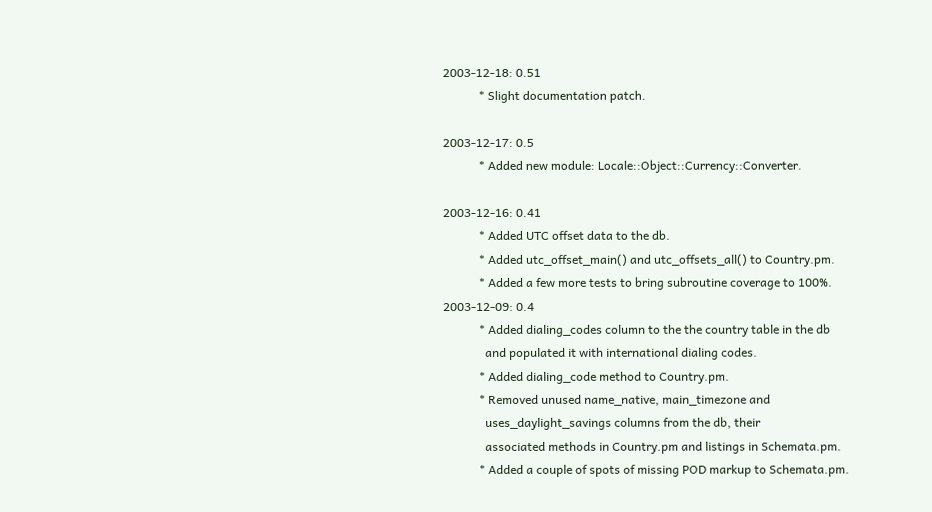2003-12-18: 0.51
            * Slight documentation patch.

2003-12-17: 0.5
            * Added new module: Locale::Object::Currency::Converter.

2003-12-16: 0.41
            * Added UTC offset data to the db.
            * Added utc_offset_main() and utc_offsets_all() to Country.pm.
            * Added a few more tests to bring subroutine coverage to 100%.
2003-12-09: 0.4
            * Added dialing_codes column to the the country table in the db
              and populated it with international dialing codes.
            * Added dialing_code method to Country.pm.
            * Removed unused name_native, main_timezone and
              uses_daylight_savings columns from the db, their
              associated methods in Country.pm and listings in Schemata.pm.
            * Added a couple of spots of missing POD markup to Schemata.pm.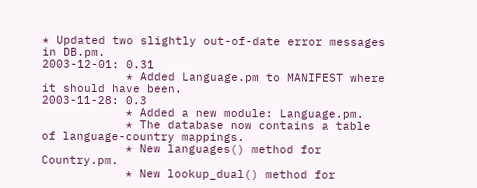* Updated two slightly out-of-date error messages in DB.pm.
2003-12-01: 0.31
            * Added Language.pm to MANIFEST where it should have been.
2003-11-28: 0.3
            * Added a new module: Language.pm.
            * The database now contains a table of language-country mappings.
            * New languages() method for Country.pm.
            * New lookup_dual() method for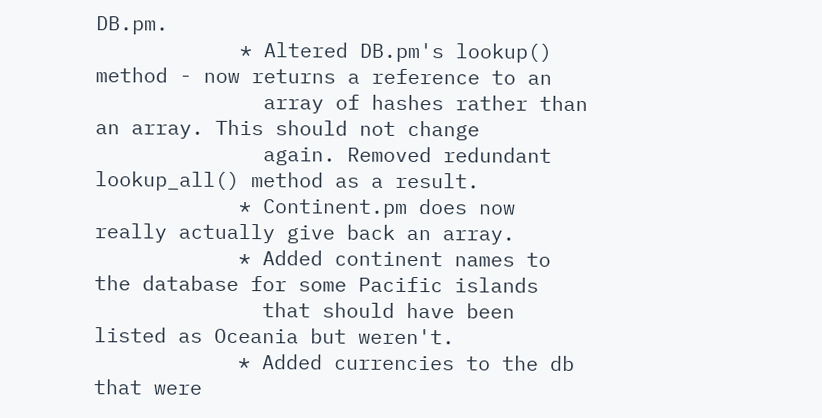DB.pm.
            * Altered DB.pm's lookup() method - now returns a reference to an
              array of hashes rather than an array. This should not change
              again. Removed redundant lookup_all() method as a result.
            * Continent.pm does now really actually give back an array.
            * Added continent names to the database for some Pacific islands
              that should have been listed as Oceania but weren't.
            * Added currencies to the db that were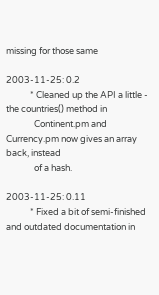missing for those same

2003-11-25: 0.2
            * Cleaned up the API a little - the countries() method in
              Continent.pm and Currency.pm now gives an array back, instead
              of a hash.

2003-11-25: 0.11
            * Fixed a bit of semi-finished and outdated documentation in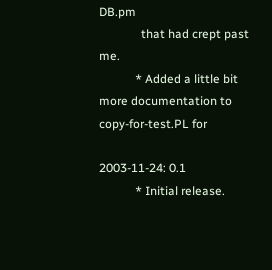DB.pm
              that had crept past me.
            * Added a little bit more documentation to copy-for-test.PL for

2003-11-24: 0.1
            * Initial release.